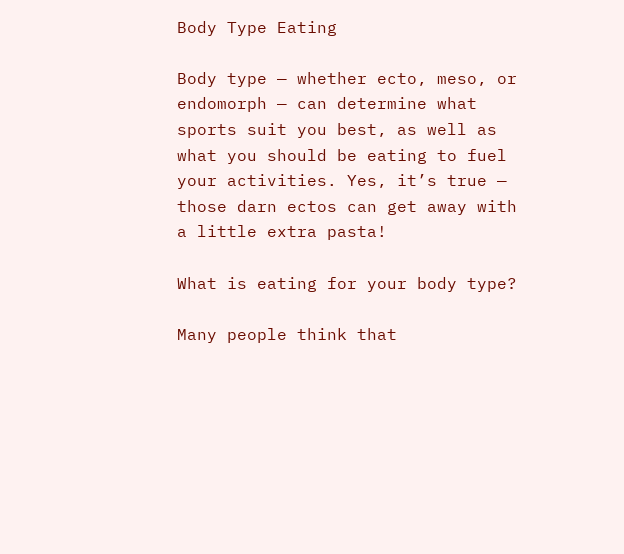Body Type Eating

Body type — whether ecto, meso, or endomorph — can determine what sports suit you best, as well as what you should be eating to fuel your activities. Yes, it’s true — those darn ectos can get away with a little extra pasta!

What is eating for your body type?

Many people think that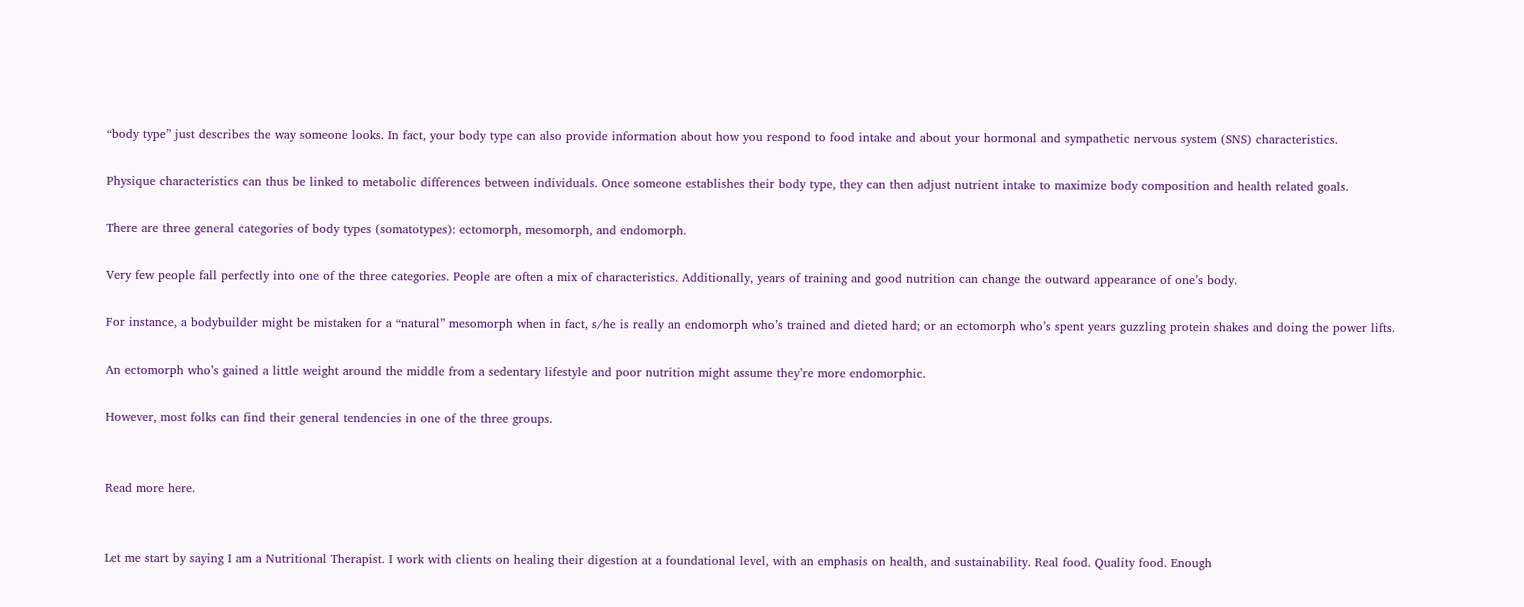“body type” just describes the way someone looks. In fact, your body type can also provide information about how you respond to food intake and about your hormonal and sympathetic nervous system (SNS) characteristics.

Physique characteristics can thus be linked to metabolic differences between individuals. Once someone establishes their body type, they can then adjust nutrient intake to maximize body composition and health related goals.

There are three general categories of body types (somatotypes): ectomorph, mesomorph, and endomorph.

Very few people fall perfectly into one of the three categories. People are often a mix of characteristics. Additionally, years of training and good nutrition can change the outward appearance of one’s body.

For instance, a bodybuilder might be mistaken for a “natural” mesomorph when in fact, s/he is really an endomorph who’s trained and dieted hard; or an ectomorph who’s spent years guzzling protein shakes and doing the power lifts.

An ectomorph who’s gained a little weight around the middle from a sedentary lifestyle and poor nutrition might assume they’re more endomorphic.

However, most folks can find their general tendencies in one of the three groups.


Read more here.


Let me start by saying I am a Nutritional Therapist. I work with clients on healing their digestion at a foundational level, with an emphasis on health, and sustainability. Real food. Quality food. Enough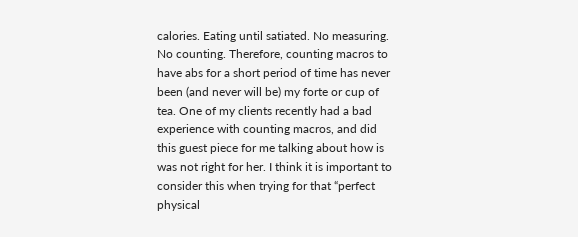calories. Eating until satiated. No measuring. No counting. Therefore, counting macros to have abs for a short period of time has never been (and never will be) my forte or cup of tea. One of my clients recently had a bad experience with counting macros, and did this guest piece for me talking about how is was not right for her. I think it is important to consider this when trying for that “perfect physical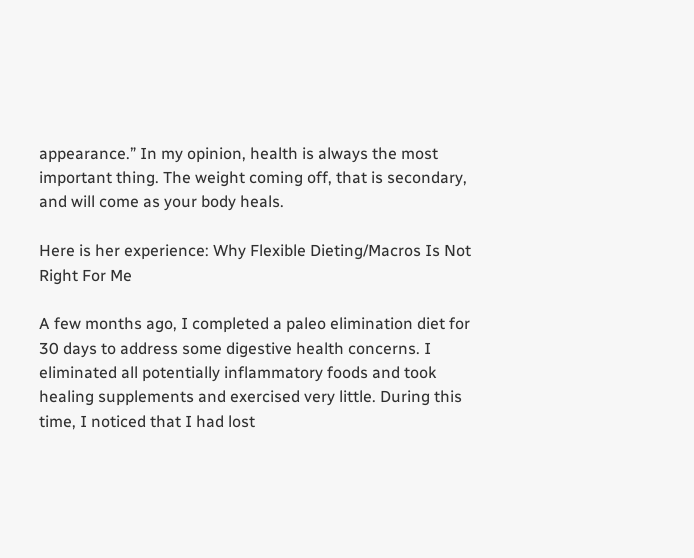appearance.” In my opinion, health is always the most important thing. The weight coming off, that is secondary, and will come as your body heals.

Here is her experience: Why Flexible Dieting/Macros Is Not Right For Me

A few months ago, I completed a paleo elimination diet for 30 days to address some digestive health concerns. I eliminated all potentially inflammatory foods and took healing supplements and exercised very little. During this time, I noticed that I had lost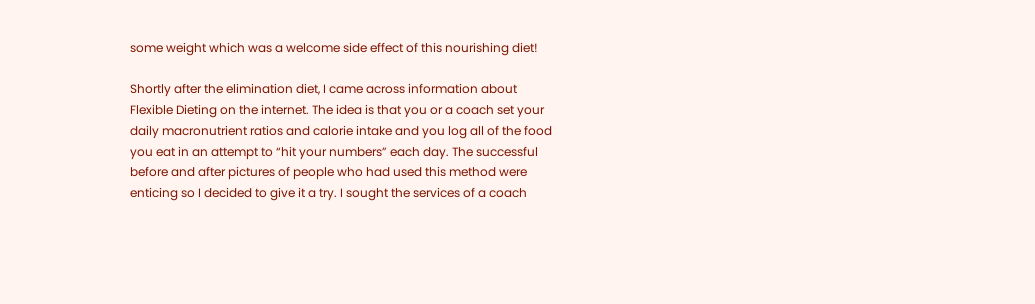some weight which was a welcome side effect of this nourishing diet!

Shortly after the elimination diet, I came across information about Flexible Dieting on the internet. The idea is that you or a coach set your daily macronutrient ratios and calorie intake and you log all of the food you eat in an attempt to “hit your numbers” each day. The successful before and after pictures of people who had used this method were enticing so I decided to give it a try. I sought the services of a coach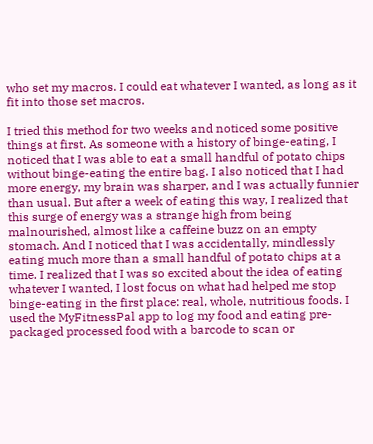who set my macros. I could eat whatever I wanted, as long as it fit into those set macros.

I tried this method for two weeks and noticed some positive things at first. As someone with a history of binge-eating, I noticed that I was able to eat a small handful of potato chips without binge-eating the entire bag. I also noticed that I had more energy, my brain was sharper, and I was actually funnier than usual. But after a week of eating this way, I realized that this surge of energy was a strange high from being malnourished, almost like a caffeine buzz on an empty stomach. And I noticed that I was accidentally, mindlessly eating much more than a small handful of potato chips at a time. I realized that I was so excited about the idea of eating whatever I wanted, I lost focus on what had helped me stop binge-eating in the first place: real, whole, nutritious foods. I used the MyFitnessPal app to log my food and eating pre-packaged processed food with a barcode to scan or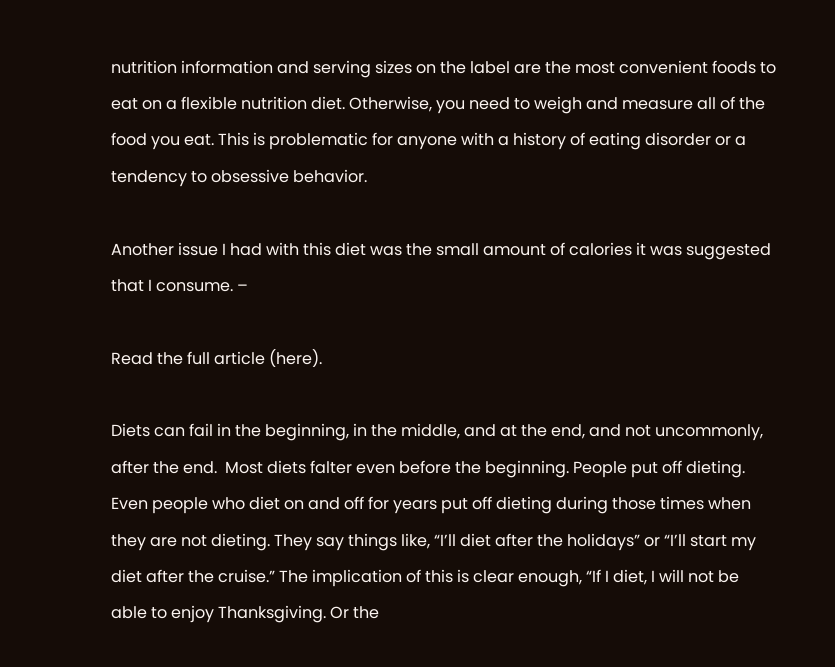nutrition information and serving sizes on the label are the most convenient foods to eat on a flexible nutrition diet. Otherwise, you need to weigh and measure all of the food you eat. This is problematic for anyone with a history of eating disorder or a tendency to obsessive behavior.

Another issue I had with this diet was the small amount of calories it was suggested that I consume. –

Read the full article (here).

Diets can fail in the beginning, in the middle, and at the end, and not uncommonly, after the end.  Most diets falter even before the beginning. People put off dieting. Even people who diet on and off for years put off dieting during those times when they are not dieting. They say things like, “I’ll diet after the holidays” or “I’ll start my diet after the cruise.” The implication of this is clear enough, “If I diet, I will not be able to enjoy Thanksgiving. Or the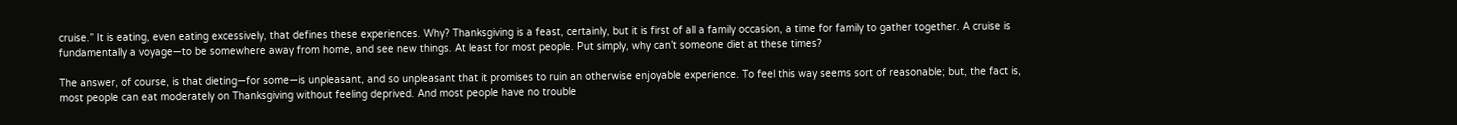cruise.” It is eating, even eating excessively, that defines these experiences. Why? Thanksgiving is a feast, certainly, but it is first of all a family occasion, a time for family to gather together. A cruise is fundamentally a voyage—to be somewhere away from home, and see new things. At least for most people. Put simply, why can’t someone diet at these times?

The answer, of course, is that dieting—for some—is unpleasant, and so unpleasant that it promises to ruin an otherwise enjoyable experience. To feel this way seems sort of reasonable; but, the fact is, most people can eat moderately on Thanksgiving without feeling deprived. And most people have no trouble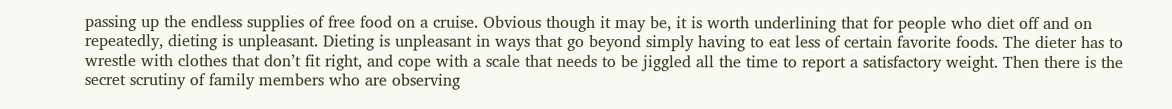passing up the endless supplies of free food on a cruise. Obvious though it may be, it is worth underlining that for people who diet off and on repeatedly, dieting is unpleasant. Dieting is unpleasant in ways that go beyond simply having to eat less of certain favorite foods. The dieter has to wrestle with clothes that don’t fit right, and cope with a scale that needs to be jiggled all the time to report a satisfactory weight. Then there is the secret scrutiny of family members who are observing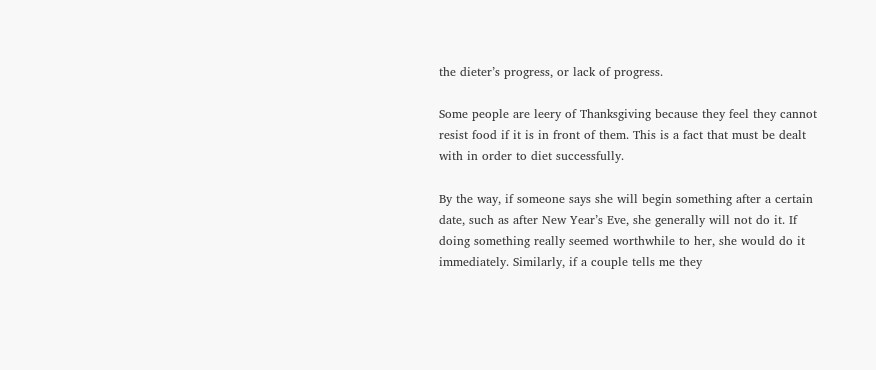the dieter’s progress, or lack of progress.

Some people are leery of Thanksgiving because they feel they cannot resist food if it is in front of them. This is a fact that must be dealt with in order to diet successfully.

By the way, if someone says she will begin something after a certain date, such as after New Year’s Eve, she generally will not do it. If doing something really seemed worthwhile to her, she would do it immediately. Similarly, if a couple tells me they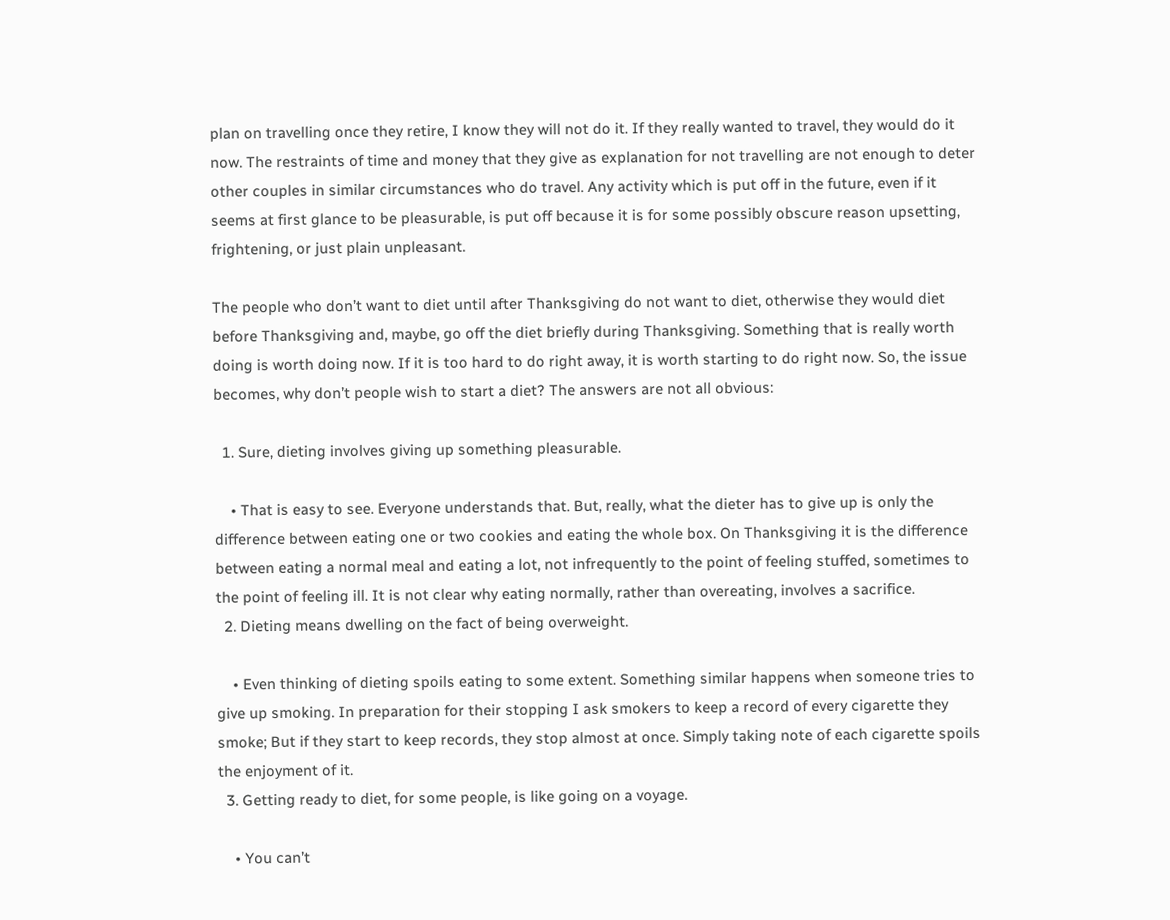plan on travelling once they retire, I know they will not do it. If they really wanted to travel, they would do it now. The restraints of time and money that they give as explanation for not travelling are not enough to deter other couples in similar circumstances who do travel. Any activity which is put off in the future, even if it seems at first glance to be pleasurable, is put off because it is for some possibly obscure reason upsetting, frightening, or just plain unpleasant.

The people who don’t want to diet until after Thanksgiving do not want to diet, otherwise they would diet before Thanksgiving and, maybe, go off the diet briefly during Thanksgiving. Something that is really worth doing is worth doing now. If it is too hard to do right away, it is worth starting to do right now. So, the issue becomes, why don’t people wish to start a diet? The answers are not all obvious:

  1. Sure, dieting involves giving up something pleasurable.

    • That is easy to see. Everyone understands that. But, really, what the dieter has to give up is only the difference between eating one or two cookies and eating the whole box. On Thanksgiving it is the difference between eating a normal meal and eating a lot, not infrequently to the point of feeling stuffed, sometimes to the point of feeling ill. It is not clear why eating normally, rather than overeating, involves a sacrifice.
  2. Dieting means dwelling on the fact of being overweight.

    • Even thinking of dieting spoils eating to some extent. Something similar happens when someone tries to give up smoking. In preparation for their stopping I ask smokers to keep a record of every cigarette they smoke; But if they start to keep records, they stop almost at once. Simply taking note of each cigarette spoils the enjoyment of it.
  3. Getting ready to diet, for some people, is like going on a voyage.

    • You can’t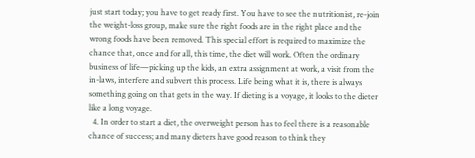just start today; you have to get ready first. You have to see the nutritionist, re-join the weight-loss group, make sure the right foods are in the right place and the wrong foods have been removed. This special effort is required to maximize the chance that, once and for all, this time, the diet will work. Often the ordinary business of life—picking up the kids, an extra assignment at work, a visit from the in-laws, interfere and subvert this process. Life being what it is, there is always something going on that gets in the way. If dieting is a voyage, it looks to the dieter like a long voyage.
  4. In order to start a diet, the overweight person has to feel there is a reasonable chance of success; and many dieters have good reason to think they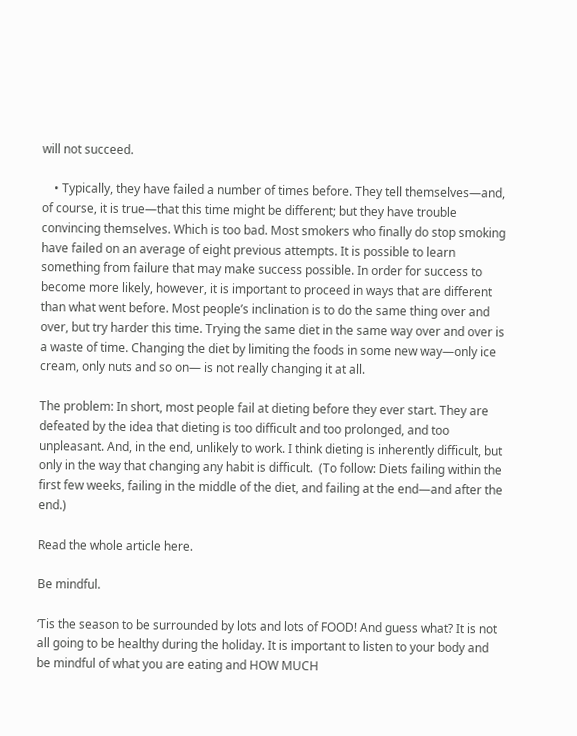will not succeed.

    • Typically, they have failed a number of times before. They tell themselves—and, of course, it is true—that this time might be different; but they have trouble convincing themselves. Which is too bad. Most smokers who finally do stop smoking have failed on an average of eight previous attempts. It is possible to learn something from failure that may make success possible. In order for success to become more likely, however, it is important to proceed in ways that are different than what went before. Most people’s inclination is to do the same thing over and over, but try harder this time. Trying the same diet in the same way over and over is a waste of time. Changing the diet by limiting the foods in some new way—only ice cream, only nuts and so on— is not really changing it at all.

The problem: In short, most people fail at dieting before they ever start. They are defeated by the idea that dieting is too difficult and too prolonged, and too unpleasant. And, in the end, unlikely to work. I think dieting is inherently difficult, but only in the way that changing any habit is difficult.  (To follow: Diets failing within the first few weeks, failing in the middle of the diet, and failing at the end—and after the end.)

Read the whole article here.

Be mindful.

‘Tis the season to be surrounded by lots and lots of FOOD! And guess what? It is not all going to be healthy during the holiday. It is important to listen to your body and be mindful of what you are eating and HOW MUCH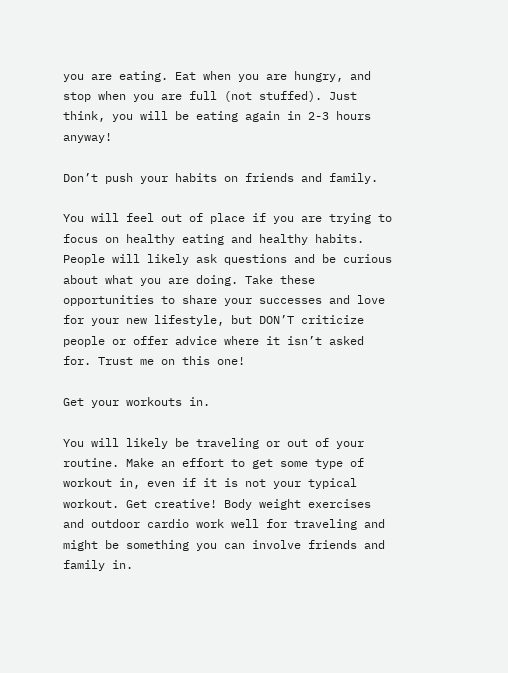you are eating. Eat when you are hungry, and stop when you are full (not stuffed). Just think, you will be eating again in 2-3 hours anyway!

Don’t push your habits on friends and family.

You will feel out of place if you are trying to focus on healthy eating and healthy habits. People will likely ask questions and be curious about what you are doing. Take these opportunities to share your successes and love for your new lifestyle, but DON’T criticize people or offer advice where it isn’t asked for. Trust me on this one!

Get your workouts in.

You will likely be traveling or out of your routine. Make an effort to get some type of workout in, even if it is not your typical workout. Get creative! Body weight exercises and outdoor cardio work well for traveling and might be something you can involve friends and family in.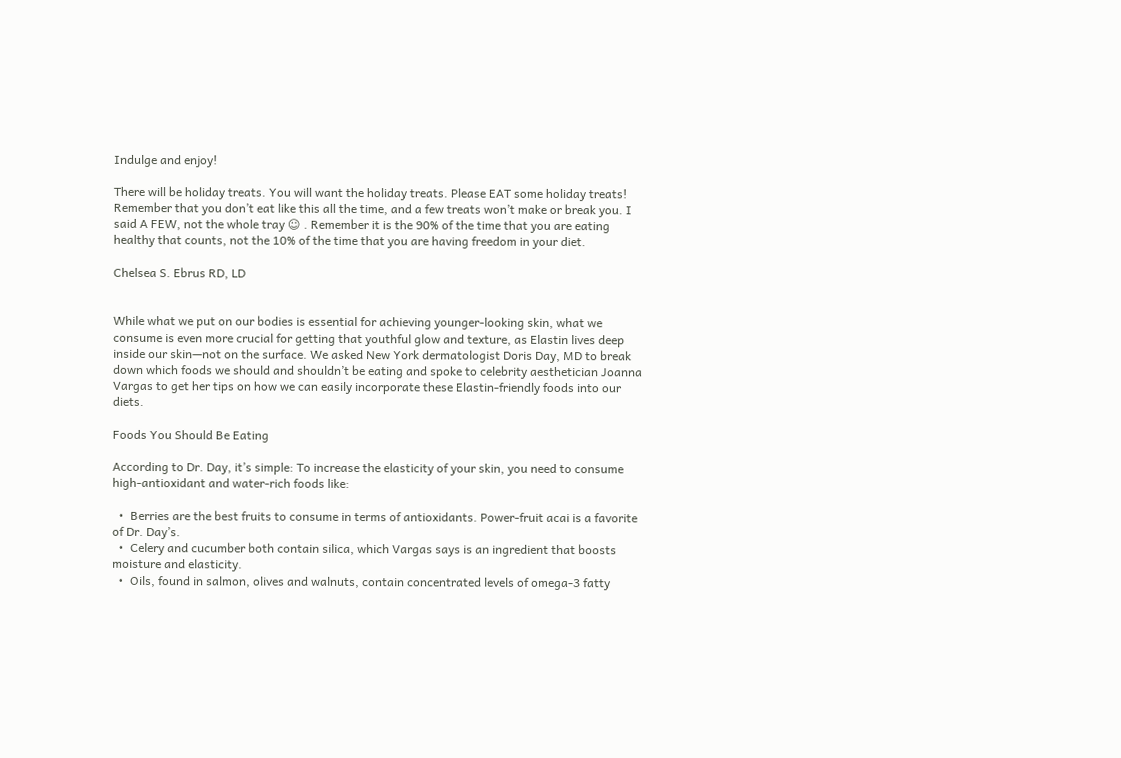Indulge and enjoy!

There will be holiday treats. You will want the holiday treats. Please EAT some holiday treats! Remember that you don’t eat like this all the time, and a few treats won’t make or break you. I said A FEW, not the whole tray ☺ . Remember it is the 90% of the time that you are eating healthy that counts, not the 10% of the time that you are having freedom in your diet.

Chelsea S. Ebrus RD, LD


While what we put on our bodies is essential for achieving younger-looking skin, what we consume is even more crucial for getting that youthful glow and texture, as Elastin lives deep inside our skin—not on the surface. We asked New York dermatologist Doris Day, MD to break down which foods we should and shouldn’t be eating and spoke to celebrity aesthetician Joanna Vargas to get her tips on how we can easily incorporate these Elastin-friendly foods into our diets.

Foods You Should Be Eating

According to Dr. Day, it’s simple: To increase the elasticity of your skin, you need to consume high-antioxidant and water-rich foods like:

  •  Berries are the best fruits to consume in terms of antioxidants. Power-fruit acai is a favorite of Dr. Day’s.
  •  Celery and cucumber both contain silica, which Vargas says is an ingredient that boosts moisture and elasticity.
  •  Oils, found in salmon, olives and walnuts, contain concentrated levels of omega-3 fatty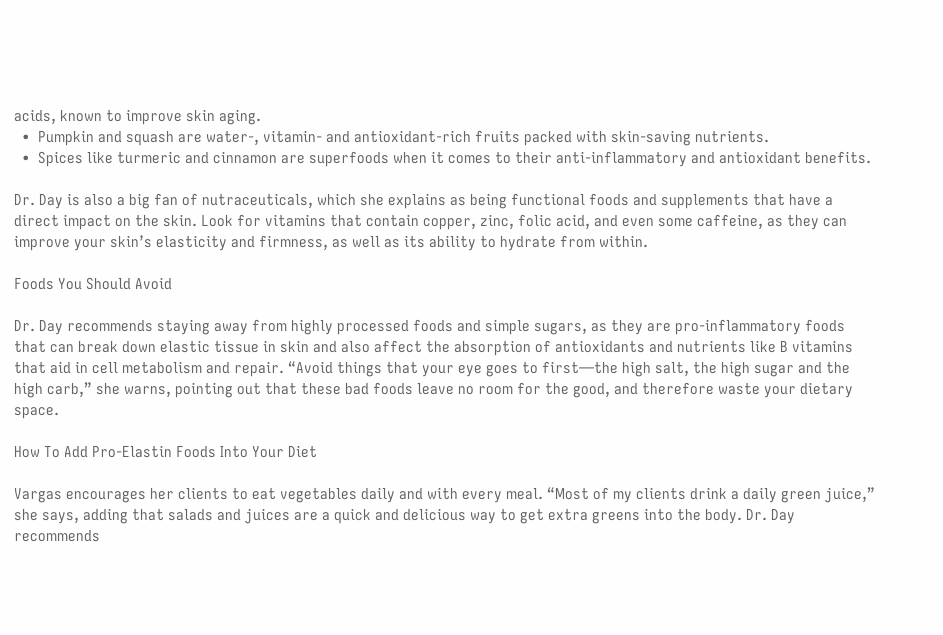acids, known to improve skin aging.
  •  Pumpkin and squash are water-, vitamin- and antioxidant-rich fruits packed with skin-saving nutrients.
  •  Spices like turmeric and cinnamon are superfoods when it comes to their anti-inflammatory and antioxidant benefits.

Dr. Day is also a big fan of nutraceuticals, which she explains as being functional foods and supplements that have a direct impact on the skin. Look for vitamins that contain copper, zinc, folic acid, and even some caffeine, as they can improve your skin’s elasticity and firmness, as well as its ability to hydrate from within.

Foods You Should Avoid

Dr. Day recommends staying away from highly processed foods and simple sugars, as they are pro-inflammatory foods that can break down elastic tissue in skin and also affect the absorption of antioxidants and nutrients like B vitamins that aid in cell metabolism and repair. “Avoid things that your eye goes to first—the high salt, the high sugar and the high carb,” she warns, pointing out that these bad foods leave no room for the good, and therefore waste your dietary space.

How To Add Pro-Elastin Foods Into Your Diet

Vargas encourages her clients to eat vegetables daily and with every meal. “Most of my clients drink a daily green juice,” she says, adding that salads and juices are a quick and delicious way to get extra greens into the body. Dr. Day recommends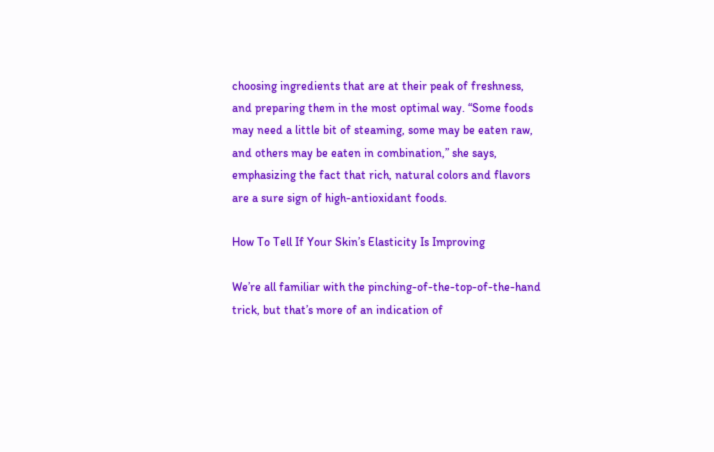choosing ingredients that are at their peak of freshness, and preparing them in the most optimal way. “Some foods may need a little bit of steaming, some may be eaten raw, and others may be eaten in combination,” she says, emphasizing the fact that rich, natural colors and flavors are a sure sign of high-antioxidant foods.

How To Tell If Your Skin’s Elasticity Is Improving

We’re all familiar with the pinching-of-the-top-of-the-hand trick, but that’s more of an indication of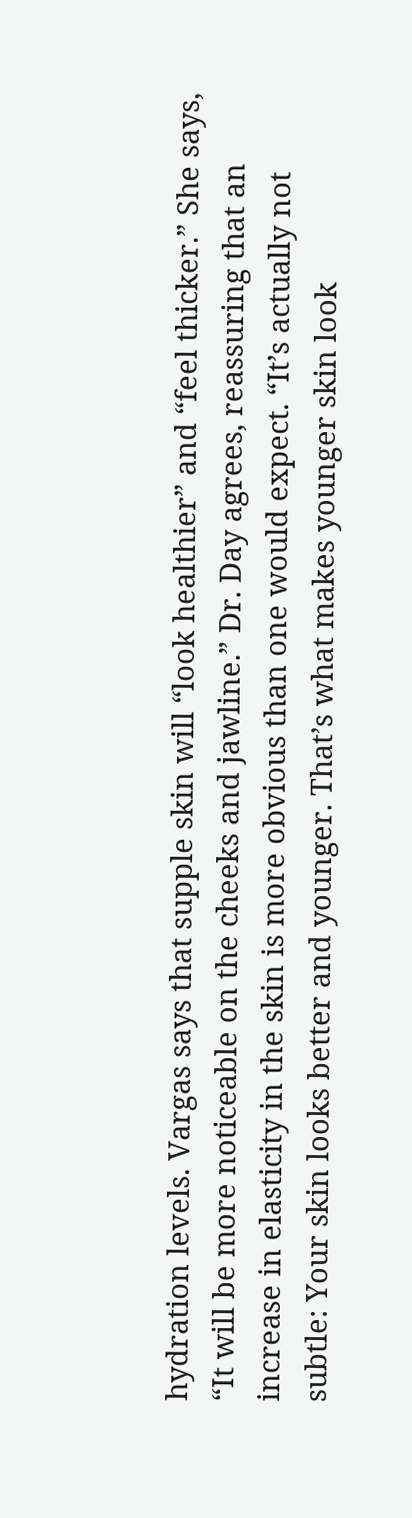hydration levels. Vargas says that supple skin will “look healthier” and “feel thicker.” She says, “It will be more noticeable on the cheeks and jawline.” Dr. Day agrees, reassuring that an increase in elasticity in the skin is more obvious than one would expect. “It’s actually not subtle: Your skin looks better and younger. That’s what makes younger skin look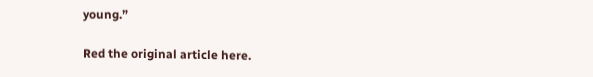young.”

Red the original article here.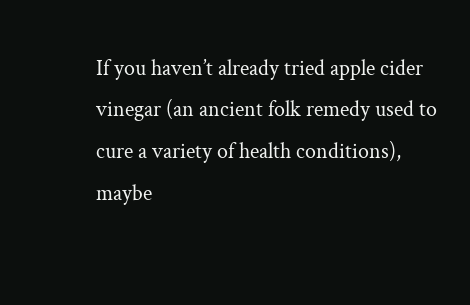If you haven’t already tried apple cider vinegar (an ancient folk remedy used to cure a variety of health conditions), maybe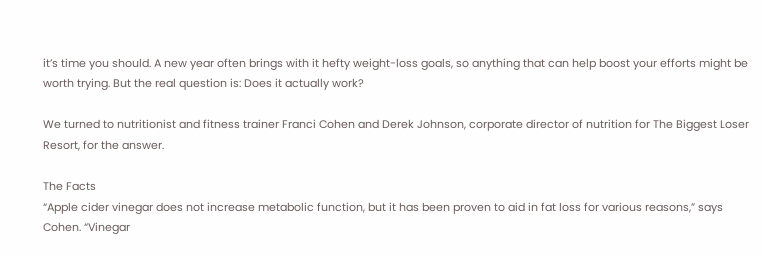it’s time you should. A new year often brings with it hefty weight-loss goals, so anything that can help boost your efforts might be worth trying. But the real question is: Does it actually work?

We turned to nutritionist and fitness trainer Franci Cohen and Derek Johnson, corporate director of nutrition for The Biggest Loser Resort, for the answer.

The Facts
“Apple cider vinegar does not increase metabolic function, but it has been proven to aid in fat loss for various reasons,” says Cohen. “Vinegar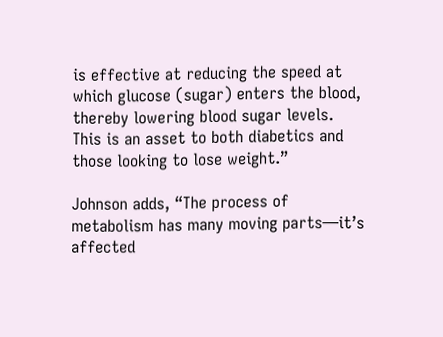is effective at reducing the speed at which glucose (sugar) enters the blood, thereby lowering blood sugar levels. This is an asset to both diabetics and those looking to lose weight.”

Johnson adds, “The process of metabolism has many moving parts—it’s affected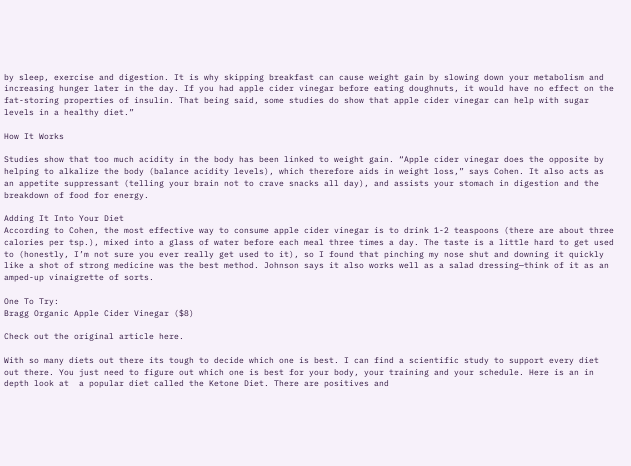by sleep, exercise and digestion. It is why skipping breakfast can cause weight gain by slowing down your metabolism and increasing hunger later in the day. If you had apple cider vinegar before eating doughnuts, it would have no effect on the fat-storing properties of insulin. That being said, some studies do show that apple cider vinegar can help with sugar levels in a healthy diet.”

How It Works

Studies show that too much acidity in the body has been linked to weight gain. “Apple cider vinegar does the opposite by helping to alkalize the body (balance acidity levels), which therefore aids in weight loss,” says Cohen. It also acts as an appetite suppressant (telling your brain not to crave snacks all day), and assists your stomach in digestion and the breakdown of food for energy.

Adding It Into Your Diet
According to Cohen, the most effective way to consume apple cider vinegar is to drink 1-2 teaspoons (there are about three calories per tsp.), mixed into a glass of water before each meal three times a day. The taste is a little hard to get used to (honestly, I’m not sure you ever really get used to it), so I found that pinching my nose shut and downing it quickly like a shot of strong medicine was the best method. Johnson says it also works well as a salad dressing—think of it as an amped-up vinaigrette of sorts.

One To Try:
Bragg Organic Apple Cider Vinegar ($8)

Check out the original article here.

With so many diets out there its tough to decide which one is best. I can find a scientific study to support every diet out there. You just need to figure out which one is best for your body, your training and your schedule. Here is an in depth look at  a popular diet called the Ketone Diet. There are positives and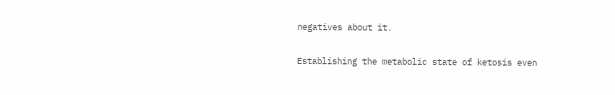negatives about it.

Establishing the metabolic state of ketosis even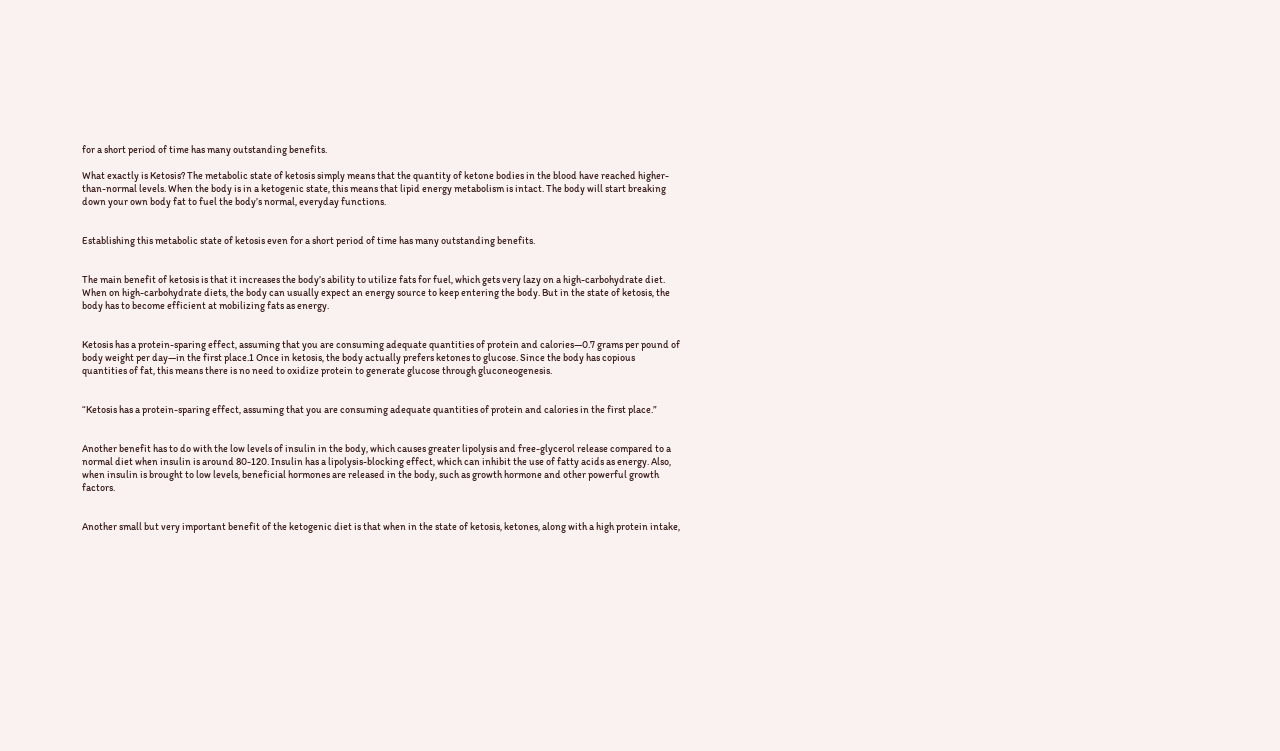for a short period of time has many outstanding benefits.

What exactly is Ketosis? The metabolic state of ketosis simply means that the quantity of ketone bodies in the blood have reached higher-than-normal levels. When the body is in a ketogenic state, this means that lipid energy metabolism is intact. The body will start breaking down your own body fat to fuel the body’s normal, everyday functions.


Establishing this metabolic state of ketosis even for a short period of time has many outstanding benefits.


The main benefit of ketosis is that it increases the body’s ability to utilize fats for fuel, which gets very lazy on a high-carbohydrate diet. When on high-carbohydrate diets, the body can usually expect an energy source to keep entering the body. But in the state of ketosis, the body has to become efficient at mobilizing fats as energy.


Ketosis has a protein-sparing effect, assuming that you are consuming adequate quantities of protein and calories—0.7 grams per pound of body weight per day—in the first place.1 Once in ketosis, the body actually prefers ketones to glucose. Since the body has copious quantities of fat, this means there is no need to oxidize protein to generate glucose through gluconeogenesis.


“Ketosis has a protein-sparing effect, assuming that you are consuming adequate quantities of protein and calories in the first place.”


Another benefit has to do with the low levels of insulin in the body, which causes greater lipolysis and free-glycerol release compared to a normal diet when insulin is around 80-120. Insulin has a lipolysis-blocking effect, which can inhibit the use of fatty acids as energy. Also, when insulin is brought to low levels, beneficial hormones are released in the body, such as growth hormone and other powerful growth factors.


Another small but very important benefit of the ketogenic diet is that when in the state of ketosis, ketones, along with a high protein intake,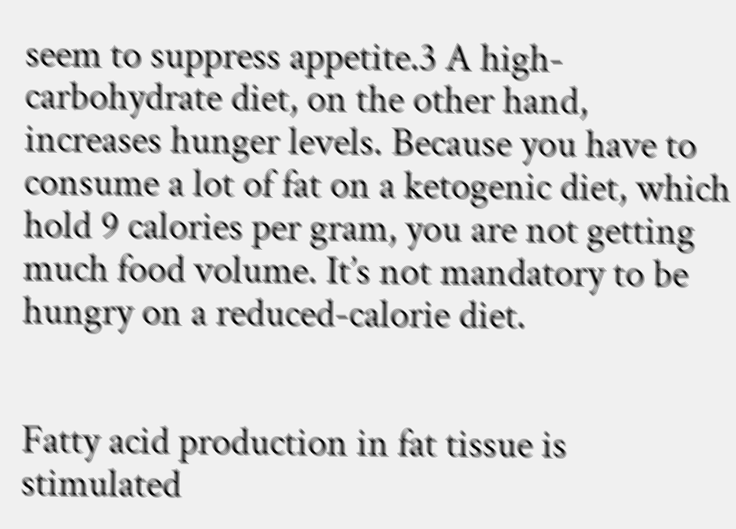seem to suppress appetite.3 A high-carbohydrate diet, on the other hand, increases hunger levels. Because you have to consume a lot of fat on a ketogenic diet, which hold 9 calories per gram, you are not getting much food volume. It’s not mandatory to be hungry on a reduced-calorie diet.


Fatty acid production in fat tissue is stimulated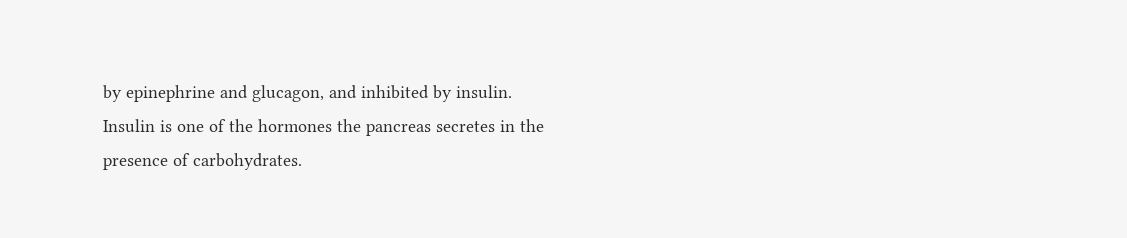by epinephrine and glucagon, and inhibited by insulin. Insulin is one of the hormones the pancreas secretes in the presence of carbohydrates.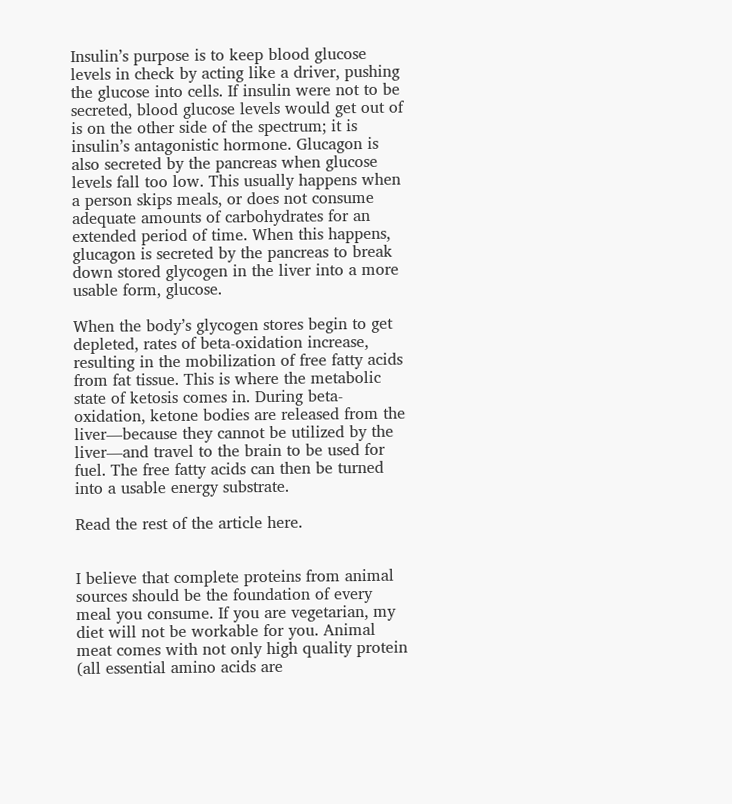Insulin’s purpose is to keep blood glucose levels in check by acting like a driver, pushing the glucose into cells. If insulin were not to be secreted, blood glucose levels would get out of is on the other side of the spectrum; it is insulin’s antagonistic hormone. Glucagon is also secreted by the pancreas when glucose levels fall too low. This usually happens when a person skips meals, or does not consume adequate amounts of carbohydrates for an extended period of time. When this happens, glucagon is secreted by the pancreas to break down stored glycogen in the liver into a more usable form, glucose.

When the body’s glycogen stores begin to get depleted, rates of beta-oxidation increase, resulting in the mobilization of free fatty acids from fat tissue. This is where the metabolic state of ketosis comes in. During beta-oxidation, ketone bodies are released from the liver—because they cannot be utilized by the liver—and travel to the brain to be used for fuel. The free fatty acids can then be turned into a usable energy substrate.

Read the rest of the article here.


I believe that complete proteins from animal sources should be the foundation of every meal you consume. If you are vegetarian, my diet will not be workable for you. Animal meat comes with not only high quality protein (all essential amino acids are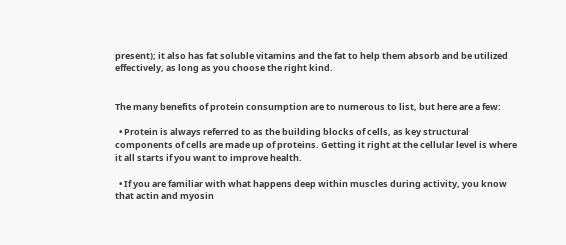present); it also has fat soluble vitamins and the fat to help them absorb and be utilized effectively, as long as you choose the right kind.


The many benefits of protein consumption are to numerous to list, but here are a few:

  • Protein is always referred to as the building blocks of cells, as key structural components of cells are made up of proteins. Getting it right at the cellular level is where it all starts if you want to improve health.

  • If you are familiar with what happens deep within muscles during activity, you know that actin and myosin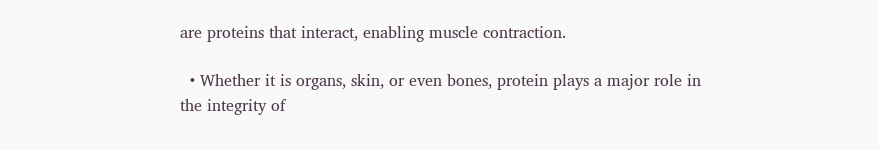are proteins that interact, enabling muscle contraction.

  • Whether it is organs, skin, or even bones, protein plays a major role in the integrity of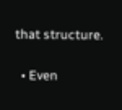that structure.

  • Even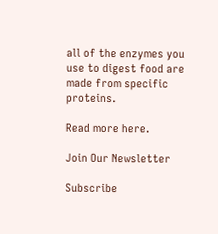all of the enzymes you use to digest food are made from specific proteins.

Read more here.

Join Our Newsletter

Subscribe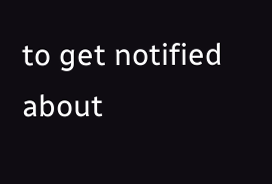to get notified about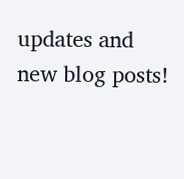updates and new blog posts!